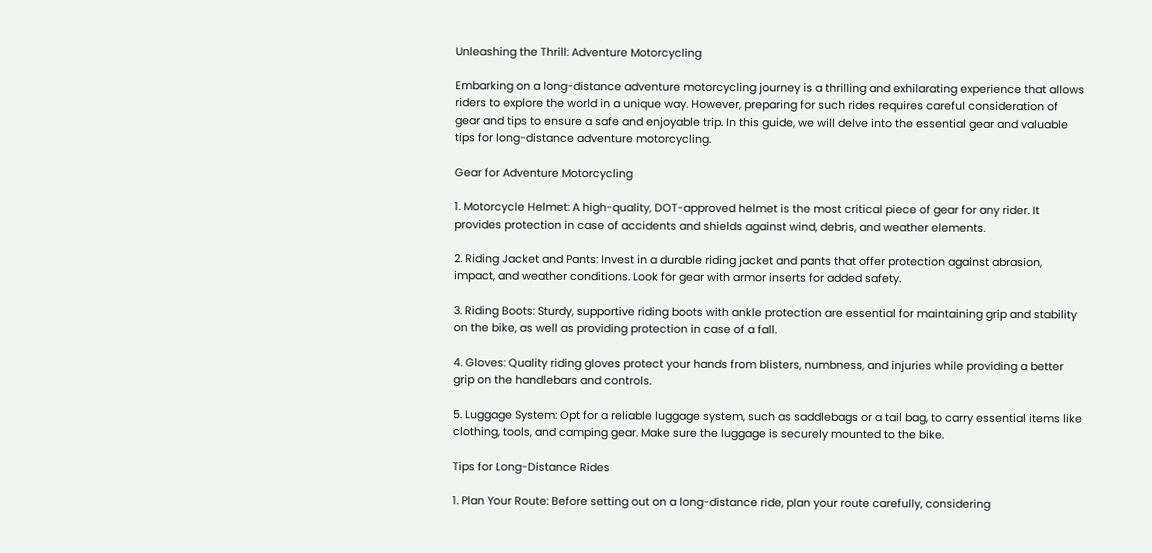Unleashing the Thrill: Adventure Motorcycling

Embarking on a long-distance adventure motorcycling journey is a thrilling and exhilarating experience that allows riders to explore the world in a unique way. However, preparing for such rides requires careful consideration of gear and tips to ensure a safe and enjoyable trip. In this guide, we will delve into the essential gear and valuable tips for long-distance adventure motorcycling.

Gear for Adventure Motorcycling

1. Motorcycle Helmet: A high-quality, DOT-approved helmet is the most critical piece of gear for any rider. It provides protection in case of accidents and shields against wind, debris, and weather elements.

2. Riding Jacket and Pants: Invest in a durable riding jacket and pants that offer protection against abrasion, impact, and weather conditions. Look for gear with armor inserts for added safety.

3. Riding Boots: Sturdy, supportive riding boots with ankle protection are essential for maintaining grip and stability on the bike, as well as providing protection in case of a fall.

4. Gloves: Quality riding gloves protect your hands from blisters, numbness, and injuries while providing a better grip on the handlebars and controls.

5. Luggage System: Opt for a reliable luggage system, such as saddlebags or a tail bag, to carry essential items like clothing, tools, and camping gear. Make sure the luggage is securely mounted to the bike.

Tips for Long-Distance Rides

1. Plan Your Route: Before setting out on a long-distance ride, plan your route carefully, considering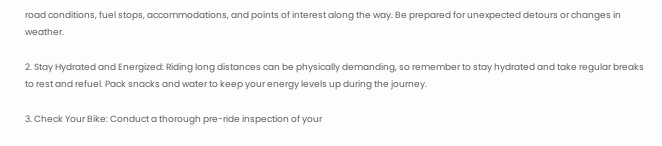road conditions, fuel stops, accommodations, and points of interest along the way. Be prepared for unexpected detours or changes in weather.

2. Stay Hydrated and Energized: Riding long distances can be physically demanding, so remember to stay hydrated and take regular breaks to rest and refuel. Pack snacks and water to keep your energy levels up during the journey.

3. Check Your Bike: Conduct a thorough pre-ride inspection of your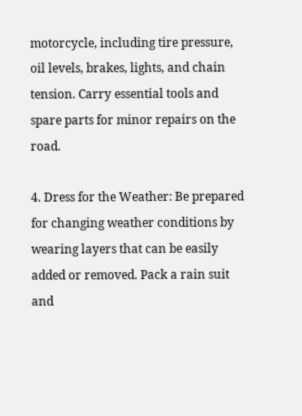motorcycle, including tire pressure, oil levels, brakes, lights, and chain tension. Carry essential tools and spare parts for minor repairs on the road.

4. Dress for the Weather: Be prepared for changing weather conditions by wearing layers that can be easily added or removed. Pack a rain suit and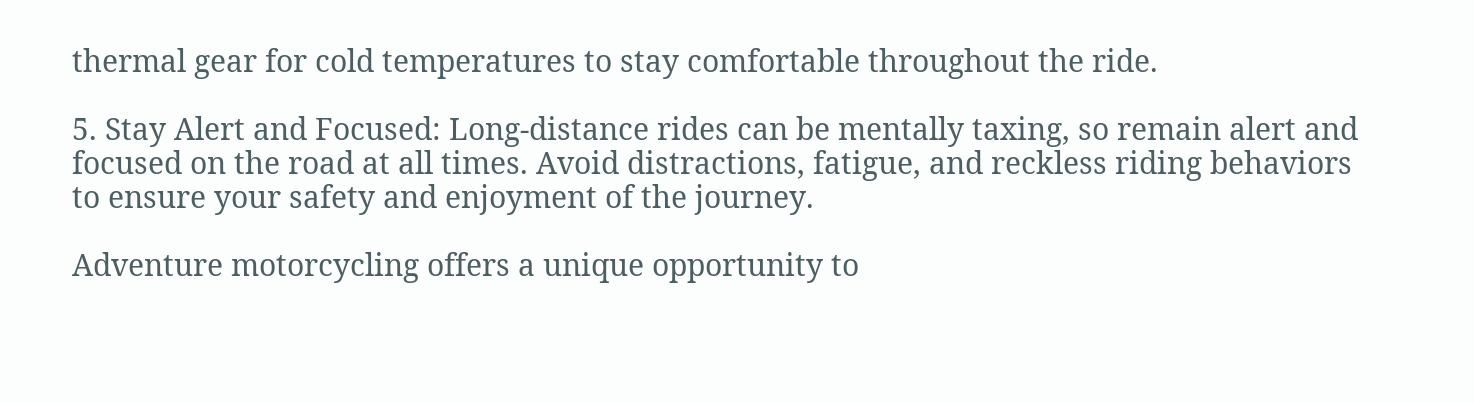thermal gear for cold temperatures to stay comfortable throughout the ride.

5. Stay Alert and Focused: Long-distance rides can be mentally taxing, so remain alert and focused on the road at all times. Avoid distractions, fatigue, and reckless riding behaviors to ensure your safety and enjoyment of the journey.

Adventure motorcycling offers a unique opportunity to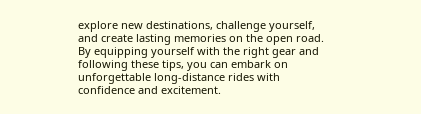explore new destinations, challenge yourself, and create lasting memories on the open road. By equipping yourself with the right gear and following these tips, you can embark on unforgettable long-distance rides with confidence and excitement.